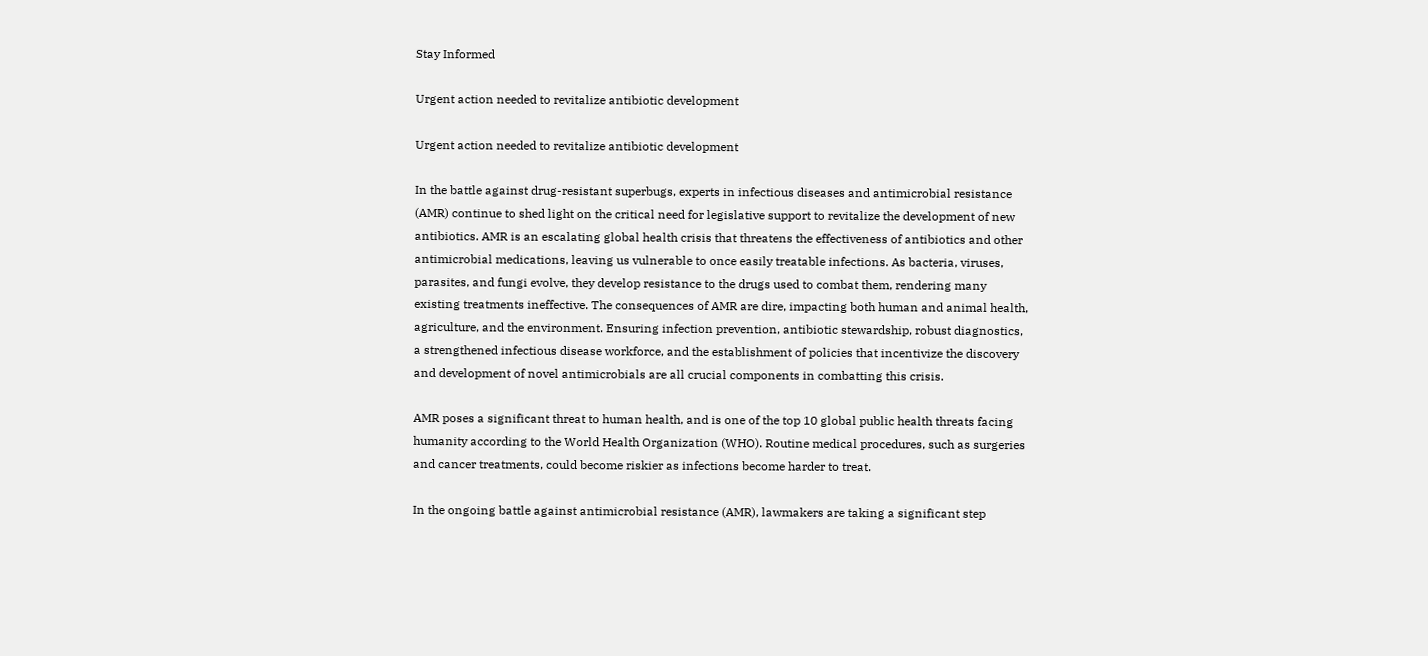Stay Informed

Urgent action needed to revitalize antibiotic development

Urgent action needed to revitalize antibiotic development

In the battle against drug-resistant superbugs, experts in infectious diseases and antimicrobial resistance (AMR) continue to shed light on the critical need for legislative support to revitalize the development of new antibiotics. AMR is an escalating global health crisis that threatens the effectiveness of antibiotics and other antimicrobial medications, leaving us vulnerable to once easily treatable infections. As bacteria, viruses, parasites, and fungi evolve, they develop resistance to the drugs used to combat them, rendering many existing treatments ineffective. The consequences of AMR are dire, impacting both human and animal health, agriculture, and the environment. Ensuring infection prevention, antibiotic stewardship, robust diagnostics, a strengthened infectious disease workforce, and the establishment of policies that incentivize the discovery and development of novel antimicrobials are all crucial components in combatting this crisis.

AMR poses a significant threat to human health, and is one of the top 10 global public health threats facing humanity according to the World Health Organization (WHO). Routine medical procedures, such as surgeries and cancer treatments, could become riskier as infections become harder to treat.

In the ongoing battle against antimicrobial resistance (AMR), lawmakers are taking a significant step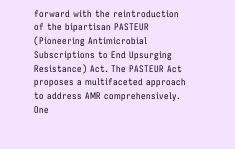forward with the reintroduction of the bipartisan PASTEUR (Pioneering Antimicrobial Subscriptions to End Upsurging Resistance) Act. The PASTEUR Act proposes a multifaceted approach to address AMR comprehensively. One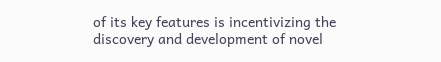of its key features is incentivizing the discovery and development of novel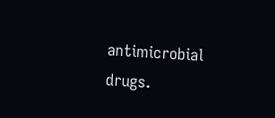antimicrobial drugs.